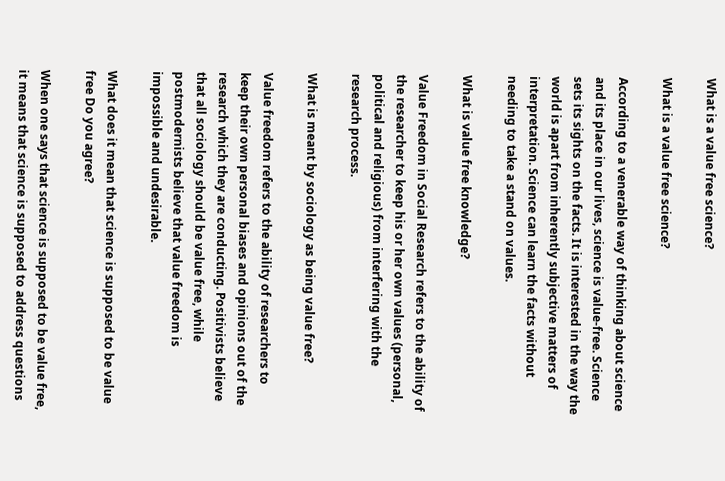What is a value free science?

What is a value free science?

According to a venerable way of thinking about science and its place in our lives, science is value-free. Science sets its sights on the facts. It is interested in the way the world is apart from inherently subjective matters of interpretation. Science can learn the facts without needing to take a stand on values.

What is value free knowledge?

Value Freedom in Social Research refers to the ability of the researcher to keep his or her own values (personal, political and religious) from interfering with the research process.

What is meant by sociology as being value free?

Value freedom refers to the ability of researchers to keep their own personal biases and opinions out of the research which they are conducting. Positivists believe that all sociology should be value free, while postmodernists believe that value freedom is impossible and undesirable.

What does it mean that science is supposed to be value free Do you agree?

When one says that science is supposed to be value free, it means that science is supposed to address questions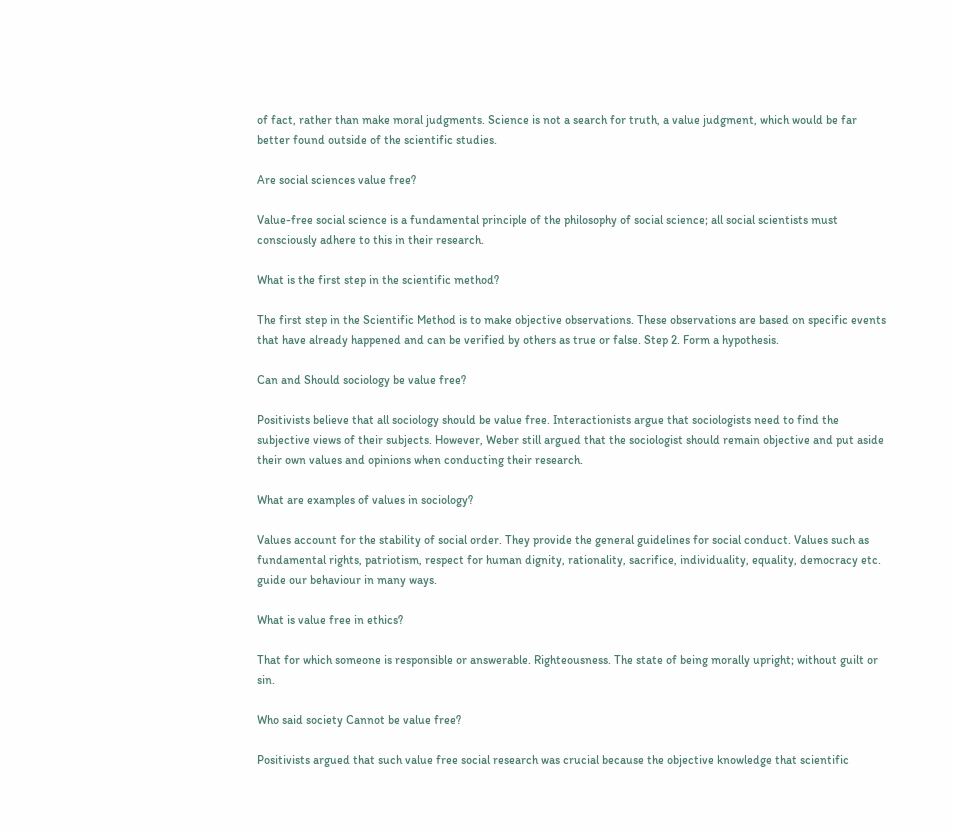of fact, rather than make moral judgments. Science is not a search for truth, a value judgment, which would be far better found outside of the scientific studies.

Are social sciences value free?

Value-free social science is a fundamental principle of the philosophy of social science; all social scientists must consciously adhere to this in their research.

What is the first step in the scientific method?

The first step in the Scientific Method is to make objective observations. These observations are based on specific events that have already happened and can be verified by others as true or false. Step 2. Form a hypothesis.

Can and Should sociology be value free?

Positivists believe that all sociology should be value free. Interactionists argue that sociologists need to find the subjective views of their subjects. However, Weber still argued that the sociologist should remain objective and put aside their own values and opinions when conducting their research.

What are examples of values in sociology?

Values account for the stability of social order. They provide the general guidelines for social conduct. Values such as fundamental rights, patriotism, respect for human dignity, rationality, sacrifice, individuality, equality, democracy etc. guide our behaviour in many ways.

What is value free in ethics?

That for which someone is responsible or answerable. Righteousness. The state of being morally upright; without guilt or sin.

Who said society Cannot be value free?

Positivists argued that such value free social research was crucial because the objective knowledge that scientific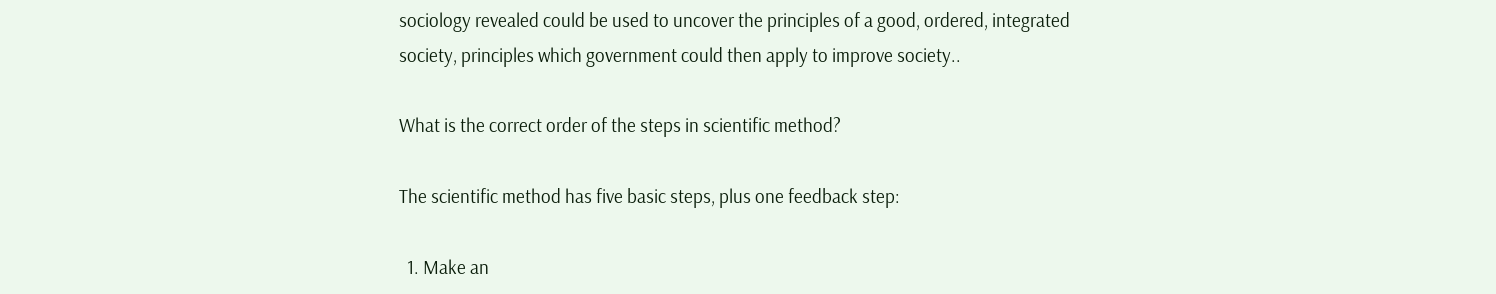sociology revealed could be used to uncover the principles of a good, ordered, integrated society, principles which government could then apply to improve society..

What is the correct order of the steps in scientific method?

The scientific method has five basic steps, plus one feedback step:

  1. Make an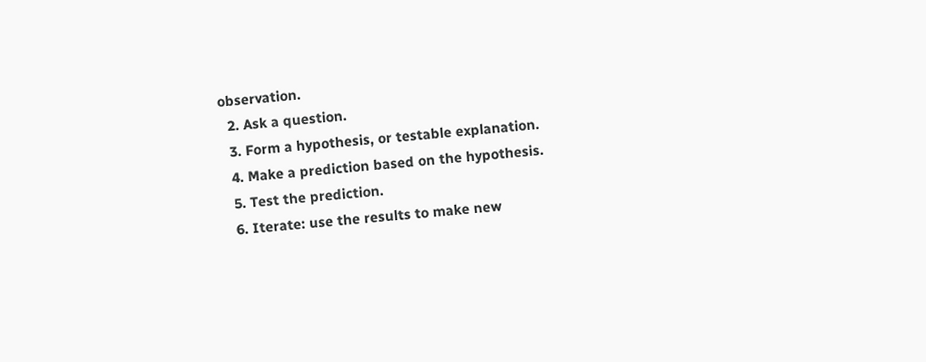observation.
  2. Ask a question.
  3. Form a hypothesis, or testable explanation.
  4. Make a prediction based on the hypothesis.
  5. Test the prediction.
  6. Iterate: use the results to make new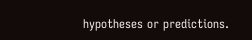hypotheses or predictions.